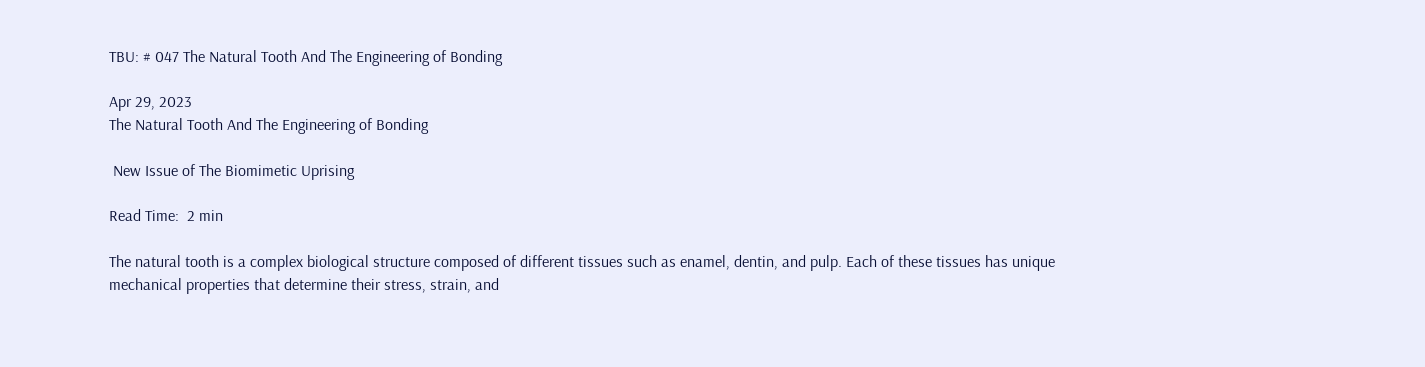TBU: # 047 The Natural Tooth And The Engineering of Bonding

Apr 29, 2023
The Natural Tooth And The Engineering of Bonding

 New Issue of The Biomimetic Uprising

Read Time:  2 min

The natural tooth is a complex biological structure composed of different tissues such as enamel, dentin, and pulp. Each of these tissues has unique mechanical properties that determine their stress, strain, and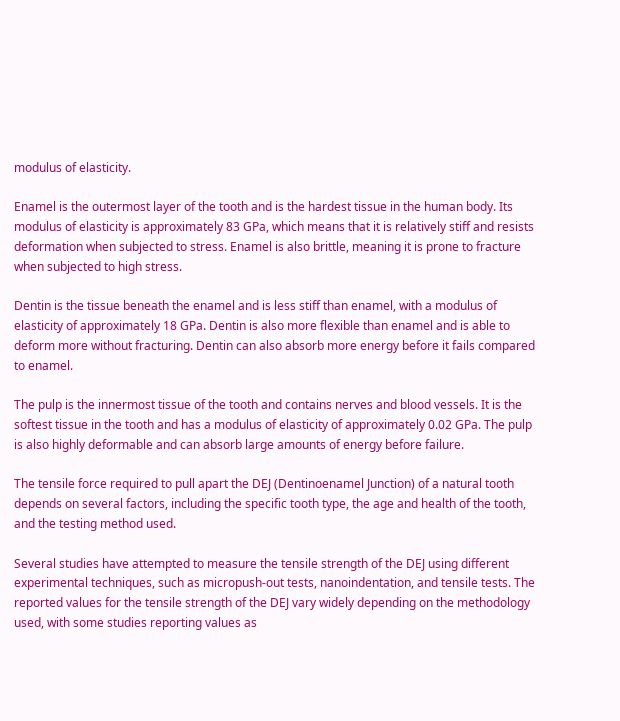modulus of elasticity.

Enamel is the outermost layer of the tooth and is the hardest tissue in the human body. Its modulus of elasticity is approximately 83 GPa, which means that it is relatively stiff and resists deformation when subjected to stress. Enamel is also brittle, meaning it is prone to fracture when subjected to high stress.

Dentin is the tissue beneath the enamel and is less stiff than enamel, with a modulus of elasticity of approximately 18 GPa. Dentin is also more flexible than enamel and is able to deform more without fracturing. Dentin can also absorb more energy before it fails compared to enamel.

The pulp is the innermost tissue of the tooth and contains nerves and blood vessels. It is the softest tissue in the tooth and has a modulus of elasticity of approximately 0.02 GPa. The pulp is also highly deformable and can absorb large amounts of energy before failure.

The tensile force required to pull apart the DEJ (Dentinoenamel Junction) of a natural tooth depends on several factors, including the specific tooth type, the age and health of the tooth, and the testing method used.

Several studies have attempted to measure the tensile strength of the DEJ using different experimental techniques, such as micropush-out tests, nanoindentation, and tensile tests. The reported values for the tensile strength of the DEJ vary widely depending on the methodology used, with some studies reporting values as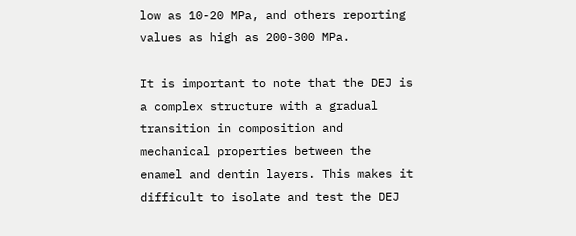low as 10-20 MPa, and others reporting values as high as 200-300 MPa.

It is important to note that the DEJ is a complex structure with a gradual transition in composition and mechanical properties between the enamel and dentin layers. This makes it difficult to isolate and test the DEJ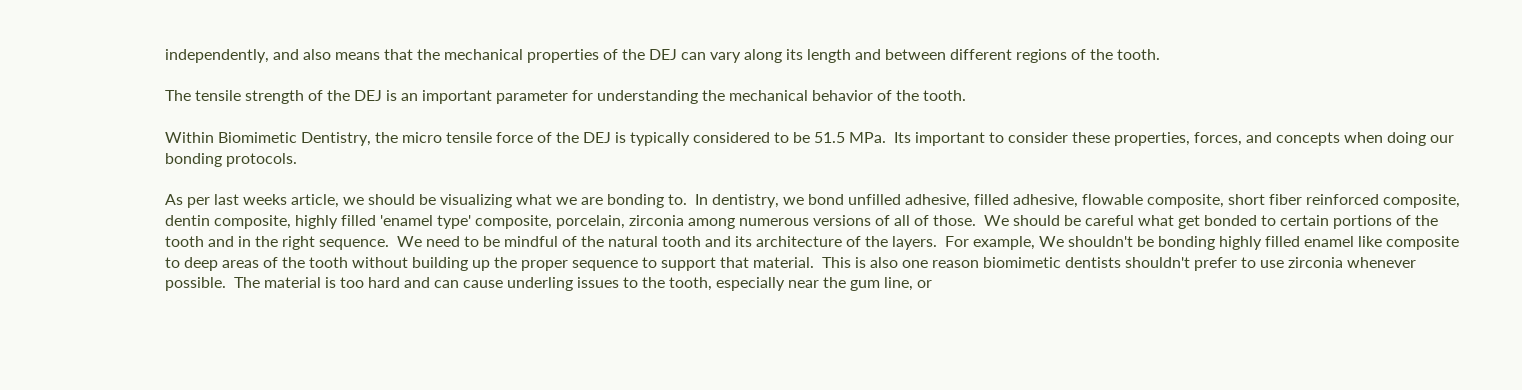independently, and also means that the mechanical properties of the DEJ can vary along its length and between different regions of the tooth.

The tensile strength of the DEJ is an important parameter for understanding the mechanical behavior of the tooth.

Within Biomimetic Dentistry, the micro tensile force of the DEJ is typically considered to be 51.5 MPa.  Its important to consider these properties, forces, and concepts when doing our bonding protocols.

As per last weeks article, we should be visualizing what we are bonding to.  In dentistry, we bond unfilled adhesive, filled adhesive, flowable composite, short fiber reinforced composite,  dentin composite, highly filled 'enamel type' composite, porcelain, zirconia among numerous versions of all of those.  We should be careful what get bonded to certain portions of the tooth and in the right sequence.  We need to be mindful of the natural tooth and its architecture of the layers.  For example, We shouldn't be bonding highly filled enamel like composite to deep areas of the tooth without building up the proper sequence to support that material.  This is also one reason biomimetic dentists shouldn't prefer to use zirconia whenever possible.  The material is too hard and can cause underling issues to the tooth, especially near the gum line, or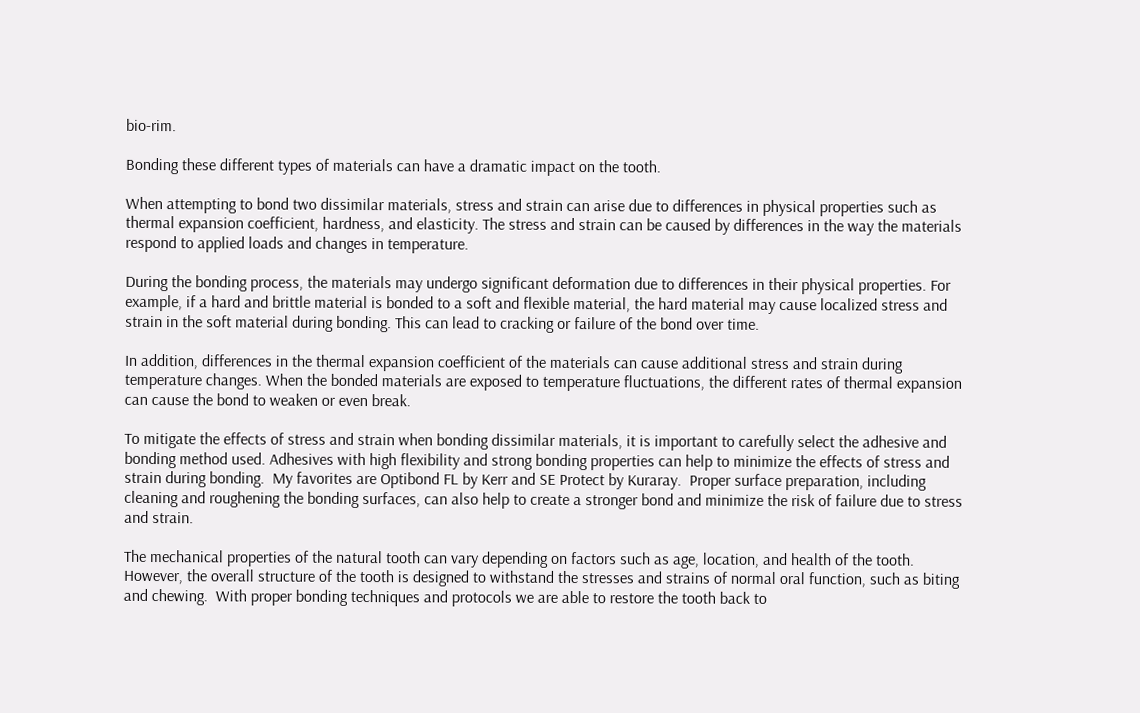bio-rim.

Bonding these different types of materials can have a dramatic impact on the tooth.

When attempting to bond two dissimilar materials, stress and strain can arise due to differences in physical properties such as thermal expansion coefficient, hardness, and elasticity. The stress and strain can be caused by differences in the way the materials respond to applied loads and changes in temperature.

During the bonding process, the materials may undergo significant deformation due to differences in their physical properties. For example, if a hard and brittle material is bonded to a soft and flexible material, the hard material may cause localized stress and strain in the soft material during bonding. This can lead to cracking or failure of the bond over time.

In addition, differences in the thermal expansion coefficient of the materials can cause additional stress and strain during temperature changes. When the bonded materials are exposed to temperature fluctuations, the different rates of thermal expansion can cause the bond to weaken or even break.

To mitigate the effects of stress and strain when bonding dissimilar materials, it is important to carefully select the adhesive and bonding method used. Adhesives with high flexibility and strong bonding properties can help to minimize the effects of stress and strain during bonding.  My favorites are Optibond FL by Kerr and SE Protect by Kuraray.  Proper surface preparation, including cleaning and roughening the bonding surfaces, can also help to create a stronger bond and minimize the risk of failure due to stress and strain.

The mechanical properties of the natural tooth can vary depending on factors such as age, location, and health of the tooth. However, the overall structure of the tooth is designed to withstand the stresses and strains of normal oral function, such as biting and chewing.  With proper bonding techniques and protocols we are able to restore the tooth back to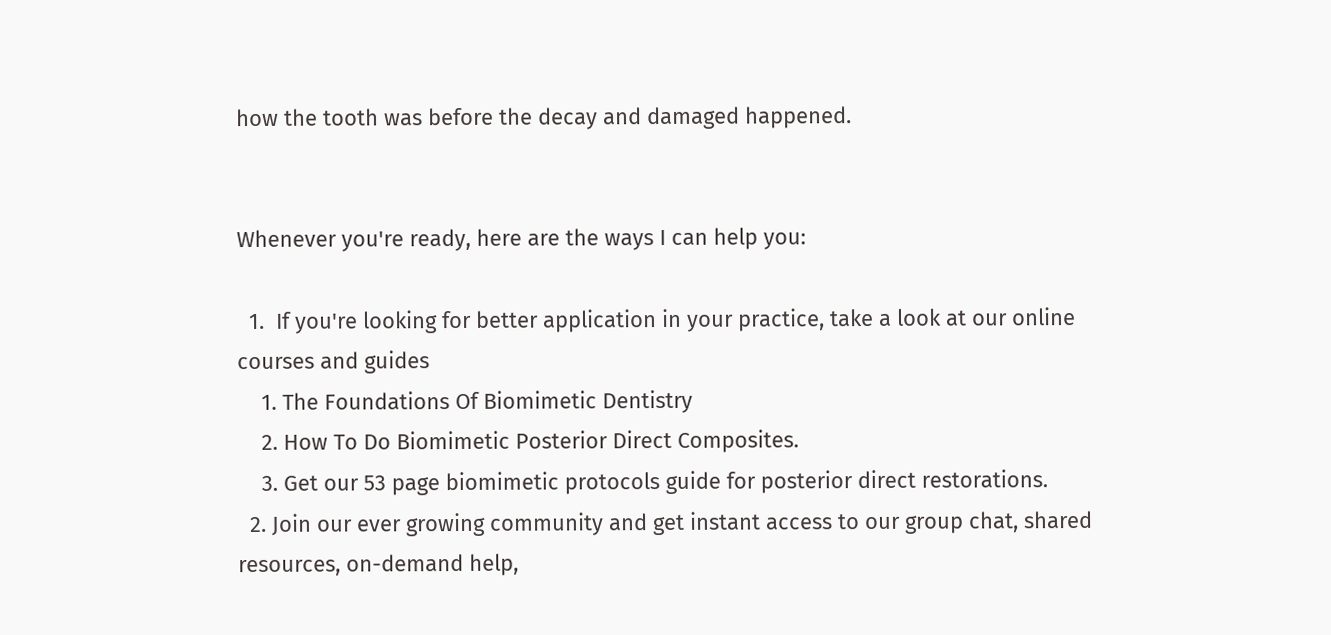how the tooth was before the decay and damaged happened.


Whenever you're ready, here are the ways I can help you:

  1.  If you're looking for better application in your practice, take a look at our online courses and guides
    1. The Foundations Of Biomimetic Dentistry
    2. How To Do Biomimetic Posterior Direct Composites.
    3. Get our 53 page biomimetic protocols guide for posterior direct restorations.
  2. Join our ever growing community and get instant access to our group chat, shared resources, on-demand help,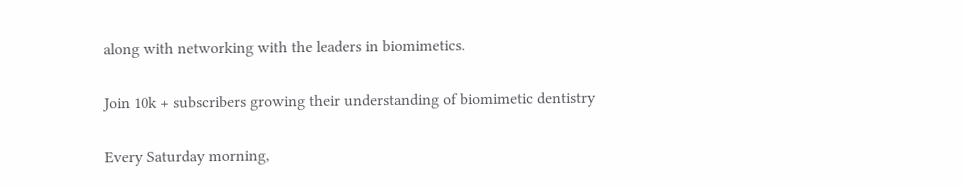along with networking with the leaders in biomimetics.

Join 10k + subscribers growing their understanding of biomimetic dentistry

Every Saturday morning,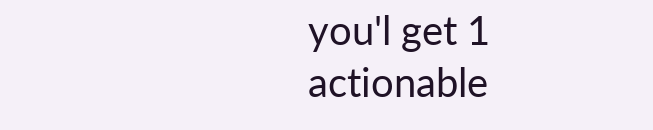you'l get 1 actionable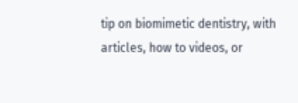tip on biomimetic dentistry, with articles, how to videos, or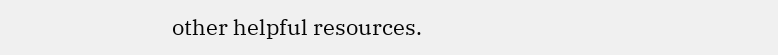other helpful resources.